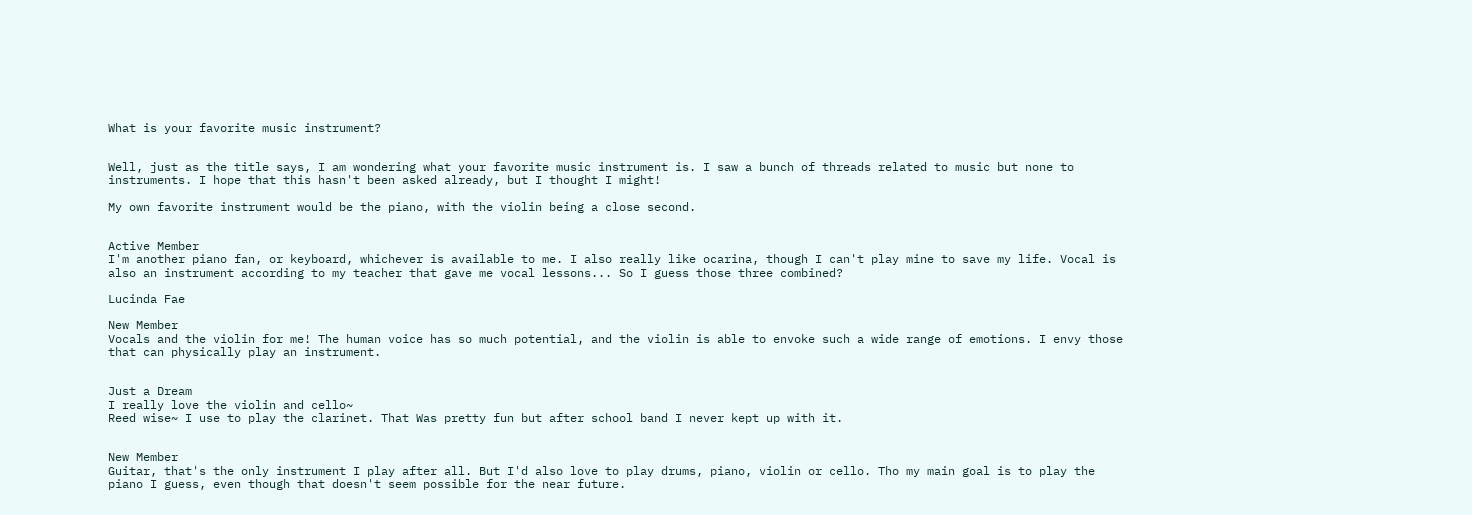What is your favorite music instrument?


Well, just as the title says, I am wondering what your favorite music instrument is. I saw a bunch of threads related to music but none to instruments. I hope that this hasn't been asked already, but I thought I might!

My own favorite instrument would be the piano, with the violin being a close second.


Active Member
I'm another piano fan, or keyboard, whichever is available to me. I also really like ocarina, though I can't play mine to save my life. Vocal is also an instrument according to my teacher that gave me vocal lessons... So I guess those three combined?

Lucinda Fae

New Member
Vocals and the violin for me! The human voice has so much potential, and the violin is able to envoke such a wide range of emotions. I envy those that can physically play an instrument.


Just a Dream
I really love the violin and cello~
Reed wise~ I use to play the clarinet. That Was pretty fun but after school band I never kept up with it.


New Member
Guitar, that's the only instrument I play after all. But I'd also love to play drums, piano, violin or cello. Tho my main goal is to play the piano I guess, even though that doesn't seem possible for the near future.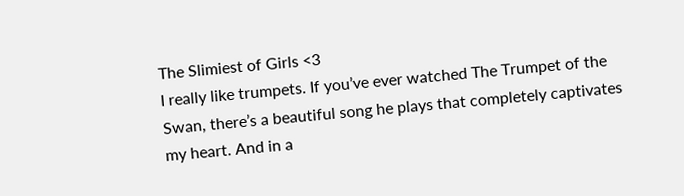The Slimiest of Girls <3
I really like trumpets. If you’ve ever watched The Trumpet of the Swan, there’s a beautiful song he plays that completely captivates my heart. And in a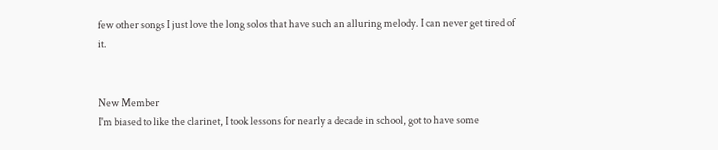few other songs I just love the long solos that have such an alluring melody. I can never get tired of it.


New Member
I'm biased to like the clarinet, I took lessons for nearly a decade in school, got to have some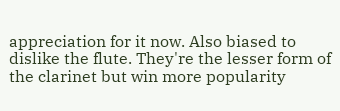appreciation for it now. Also biased to dislike the flute. They're the lesser form of the clarinet but win more popularity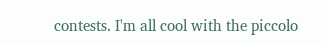contests. I'm all cool with the piccolo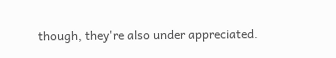though, they're also under appreciated.